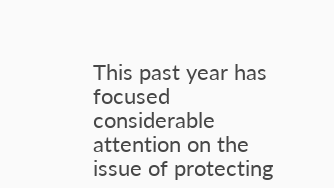This past year has focused considerable attention on the issue of protecting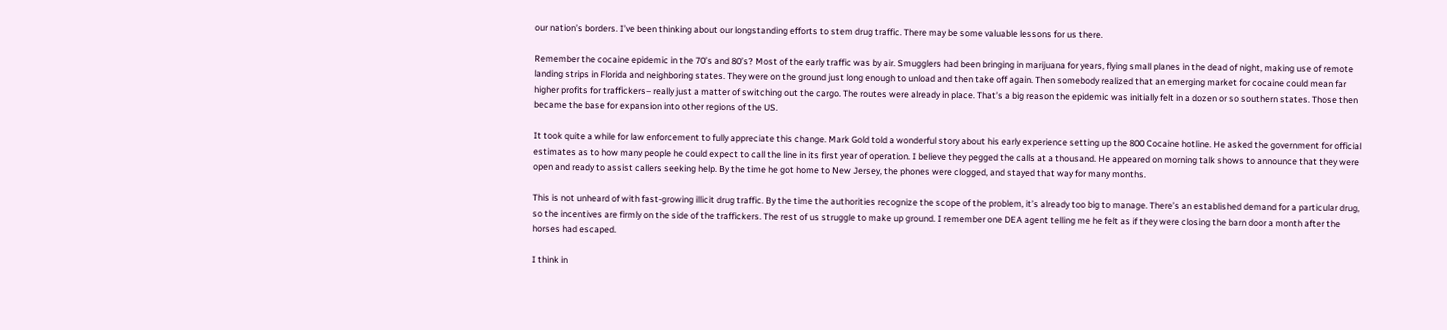our nation’s borders. I’ve been thinking about our longstanding efforts to stem drug traffic. There may be some valuable lessons for us there.

Remember the cocaine epidemic in the 70’s and 80’s? Most of the early traffic was by air. Smugglers had been bringing in marijuana for years, flying small planes in the dead of night, making use of remote landing strips in Florida and neighboring states. They were on the ground just long enough to unload and then take off again. Then somebody realized that an emerging market for cocaine could mean far higher profits for traffickers– really just a matter of switching out the cargo. The routes were already in place. That’s a big reason the epidemic was initially felt in a dozen or so southern states. Those then became the base for expansion into other regions of the US.

It took quite a while for law enforcement to fully appreciate this change. Mark Gold told a wonderful story about his early experience setting up the 800 Cocaine hotline. He asked the government for official estimates as to how many people he could expect to call the line in its first year of operation. I believe they pegged the calls at a thousand. He appeared on morning talk shows to announce that they were  open and ready to assist callers seeking help. By the time he got home to New Jersey, the phones were clogged, and stayed that way for many months.

This is not unheard of with fast-growing illicit drug traffic. By the time the authorities recognize the scope of the problem, it’s already too big to manage. There’s an established demand for a particular drug, so the incentives are firmly on the side of the traffickers. The rest of us struggle to make up ground. I remember one DEA agent telling me he felt as if they were closing the barn door a month after the horses had escaped.

I think in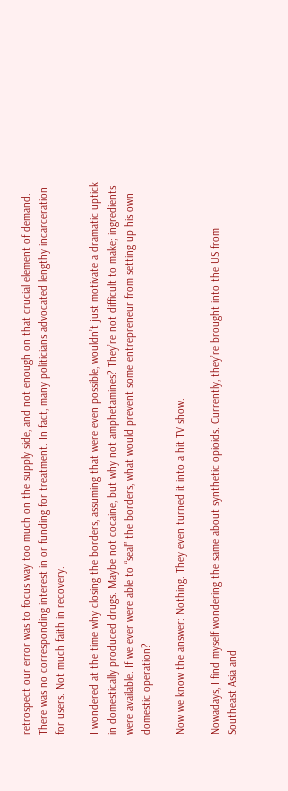retrospect our error was to focus way too much on the supply side, and not enough on that crucial element of demand. There was no corresponding interest in or funding for treatment. In fact, many politicians advocated lengthy incarceration for users. Not much faith in recovery.

I wondered at the time why closing the borders, assuming that were even possible, wouldn’t just motivate a dramatic uptick in domestically produced drugs. Maybe not cocaine, but why not amphetamines? They’re not difficult to make; ingredients were available. If we ever were able to “seal” the borders, what would prevent some entrepreneur from setting up his own domestic operation?

Now we know the answer: Nothing. They even turned it into a hit TV show.

Nowadays, I find myself wondering the same about synthetic opioids. Currently, they’re brought into the US from Southeast Asia and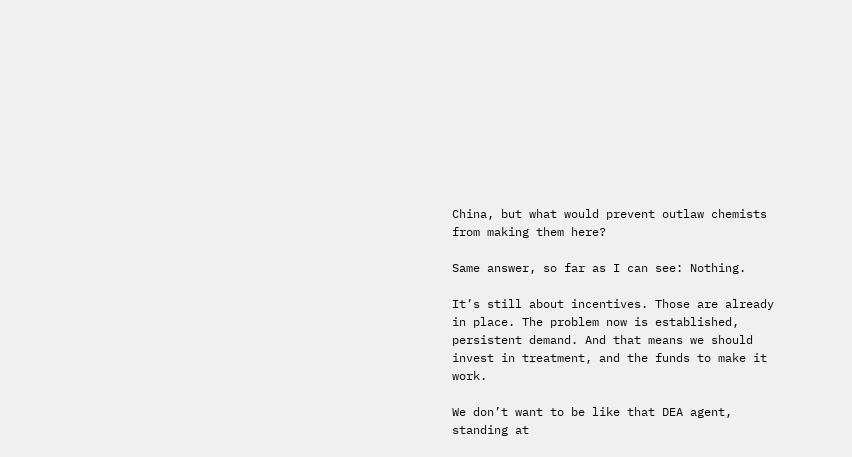China, but what would prevent outlaw chemists from making them here?

Same answer, so far as I can see: Nothing.

It’s still about incentives. Those are already in place. The problem now is established, persistent demand. And that means we should invest in treatment, and the funds to make it work.

We don’t want to be like that DEA agent, standing at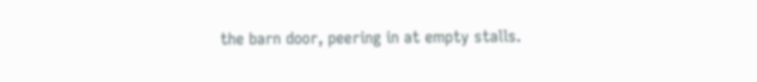the barn door, peering in at empty stalls.